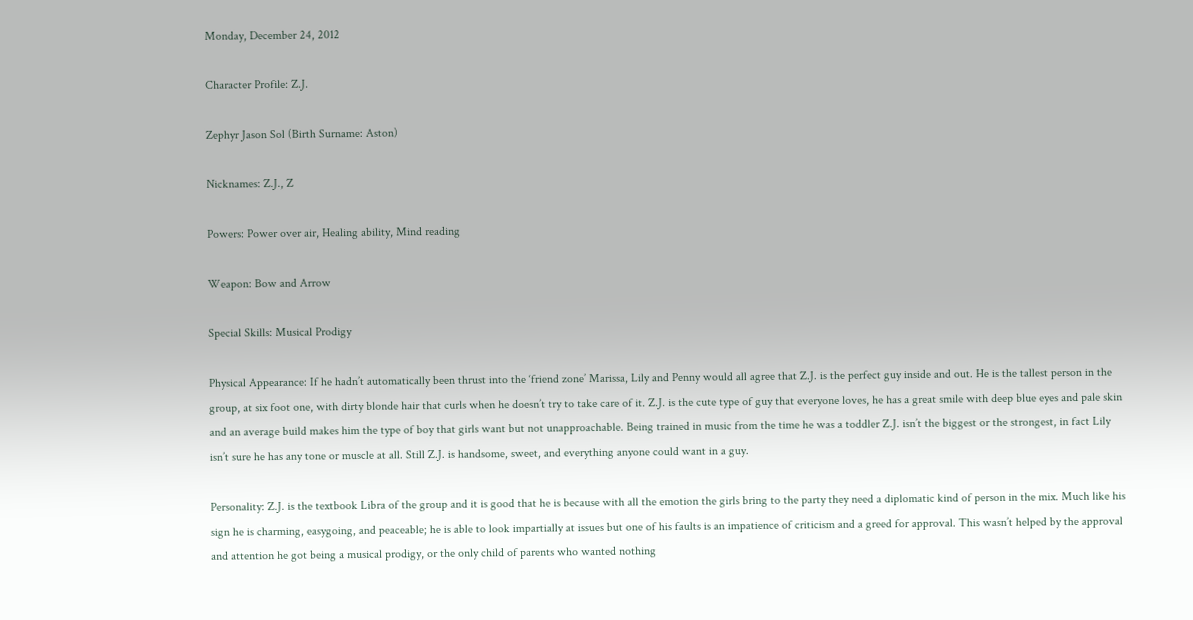Monday, December 24, 2012

Character Profile: Z.J.

Zephyr Jason Sol (Birth Surname: Aston)

Nicknames: Z.J., Z

Powers: Power over air, Healing ability, Mind reading

Weapon: Bow and Arrow

Special Skills: Musical Prodigy

Physical Appearance: If he hadn’t automatically been thrust into the ‘friend zone’ Marissa, Lily and Penny would all agree that Z.J. is the perfect guy inside and out. He is the tallest person in the group, at six foot one, with dirty blonde hair that curls when he doesn’t try to take care of it. Z.J. is the cute type of guy that everyone loves, he has a great smile with deep blue eyes and pale skin and an average build makes him the type of boy that girls want but not unapproachable. Being trained in music from the time he was a toddler Z.J. isn’t the biggest or the strongest, in fact Lily isn’t sure he has any tone or muscle at all. Still Z.J. is handsome, sweet, and everything anyone could want in a guy.

Personality: Z.J. is the textbook Libra of the group and it is good that he is because with all the emotion the girls bring to the party they need a diplomatic kind of person in the mix. Much like his sign he is charming, easygoing, and peaceable; he is able to look impartially at issues but one of his faults is an impatience of criticism and a greed for approval. This wasn’t helped by the approval and attention he got being a musical prodigy, or the only child of parents who wanted nothing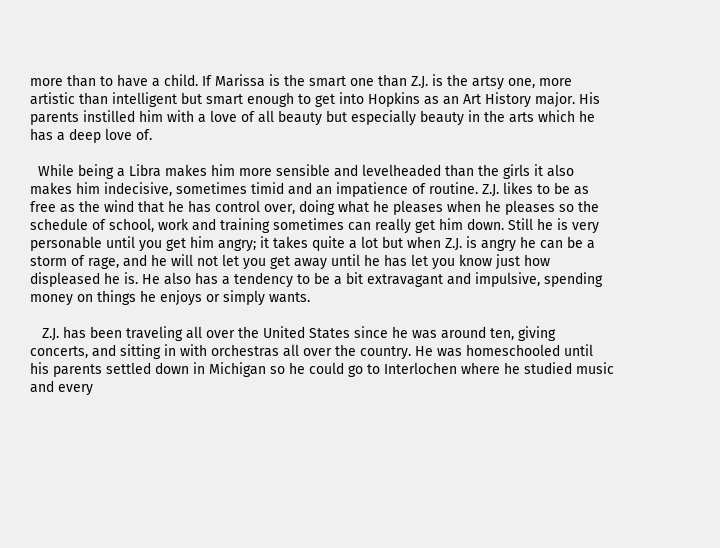more than to have a child. If Marissa is the smart one than Z.J. is the artsy one, more artistic than intelligent but smart enough to get into Hopkins as an Art History major. His parents instilled him with a love of all beauty but especially beauty in the arts which he has a deep love of.

  While being a Libra makes him more sensible and levelheaded than the girls it also makes him indecisive, sometimes timid and an impatience of routine. Z.J. likes to be as free as the wind that he has control over, doing what he pleases when he pleases so the schedule of school, work and training sometimes can really get him down. Still he is very personable until you get him angry; it takes quite a lot but when Z.J. is angry he can be a storm of rage, and he will not let you get away until he has let you know just how displeased he is. He also has a tendency to be a bit extravagant and impulsive, spending money on things he enjoys or simply wants.

   Z.J. has been traveling all over the United States since he was around ten, giving concerts, and sitting in with orchestras all over the country. He was homeschooled until his parents settled down in Michigan so he could go to Interlochen where he studied music and every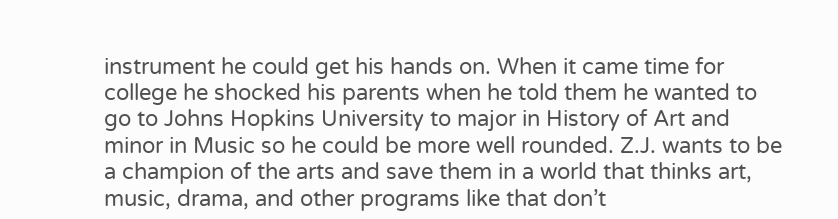instrument he could get his hands on. When it came time for college he shocked his parents when he told them he wanted to go to Johns Hopkins University to major in History of Art and minor in Music so he could be more well rounded. Z.J. wants to be a champion of the arts and save them in a world that thinks art, music, drama, and other programs like that don’t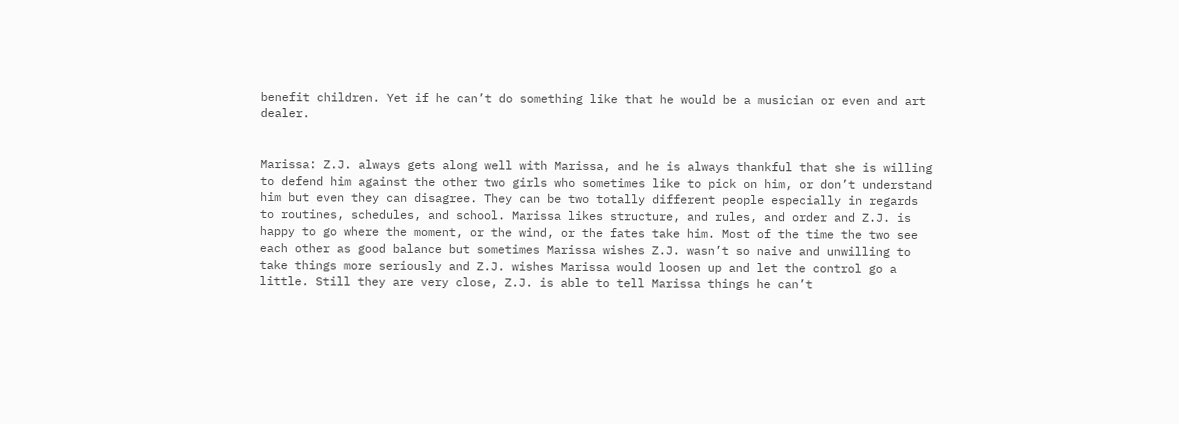benefit children. Yet if he can’t do something like that he would be a musician or even and art dealer.


Marissa: Z.J. always gets along well with Marissa, and he is always thankful that she is willing to defend him against the other two girls who sometimes like to pick on him, or don’t understand him but even they can disagree. They can be two totally different people especially in regards to routines, schedules, and school. Marissa likes structure, and rules, and order and Z.J. is happy to go where the moment, or the wind, or the fates take him. Most of the time the two see each other as good balance but sometimes Marissa wishes Z.J. wasn’t so naive and unwilling to take things more seriously and Z.J. wishes Marissa would loosen up and let the control go a little. Still they are very close, Z.J. is able to tell Marissa things he can’t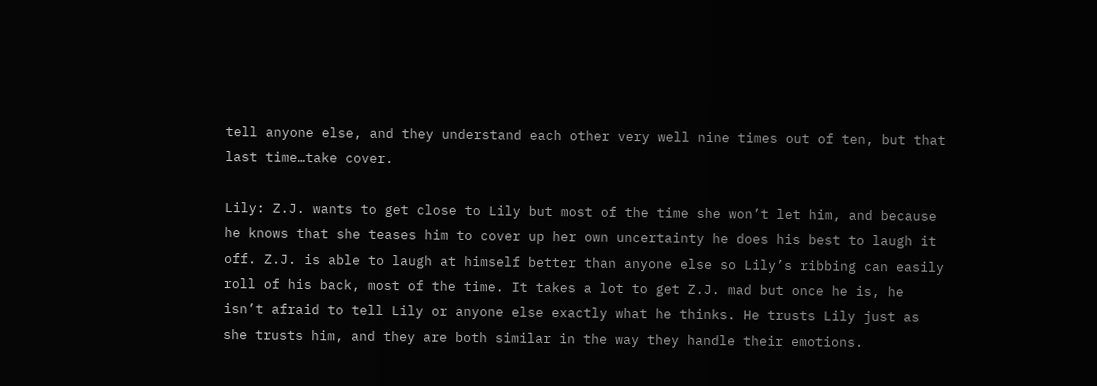tell anyone else, and they understand each other very well nine times out of ten, but that last time…take cover.

Lily: Z.J. wants to get close to Lily but most of the time she won’t let him, and because he knows that she teases him to cover up her own uncertainty he does his best to laugh it off. Z.J. is able to laugh at himself better than anyone else so Lily’s ribbing can easily roll of his back, most of the time. It takes a lot to get Z.J. mad but once he is, he isn’t afraid to tell Lily or anyone else exactly what he thinks. He trusts Lily just as she trusts him, and they are both similar in the way they handle their emotions.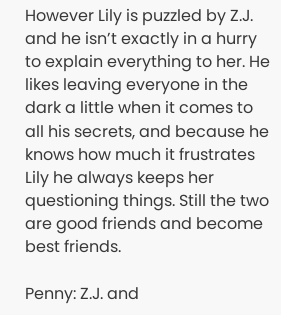However Lily is puzzled by Z.J. and he isn’t exactly in a hurry to explain everything to her. He likes leaving everyone in the dark a little when it comes to all his secrets, and because he knows how much it frustrates Lily he always keeps her questioning things. Still the two are good friends and become best friends.

Penny: Z.J. and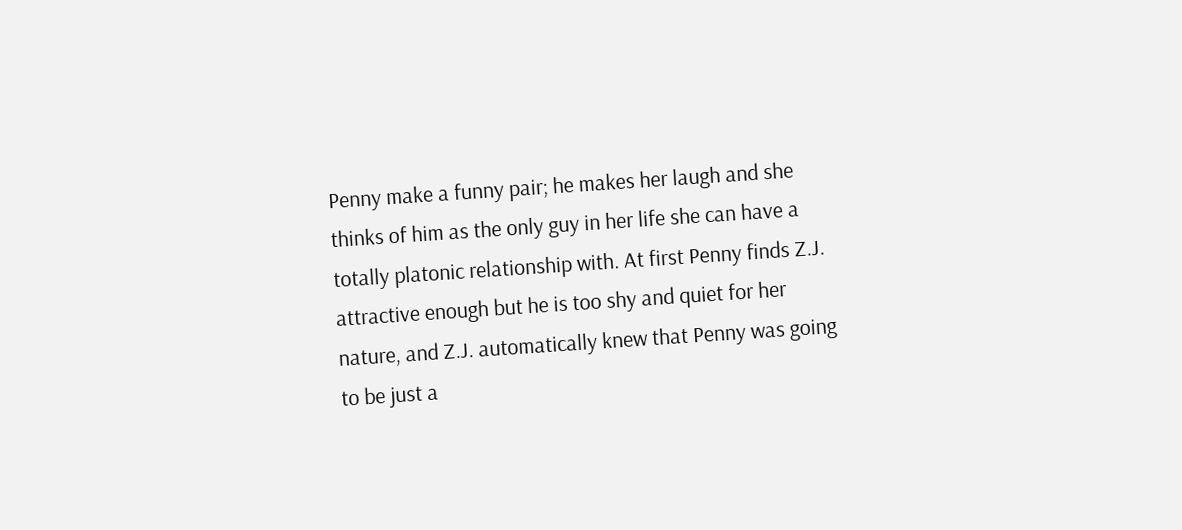Penny make a funny pair; he makes her laugh and she thinks of him as the only guy in her life she can have a totally platonic relationship with. At first Penny finds Z.J. attractive enough but he is too shy and quiet for her nature, and Z.J. automatically knew that Penny was going to be just a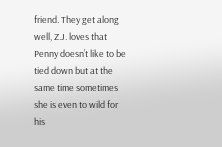friend. They get along well, Z.J. loves that Penny doesn’t like to be tied down but at the same time sometimes she is even to wild for his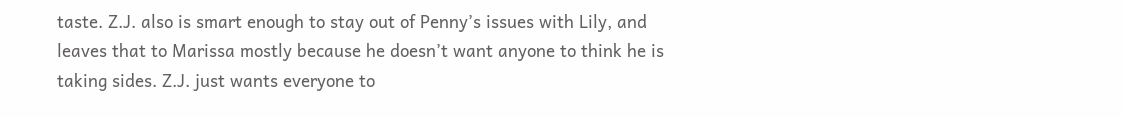taste. Z.J. also is smart enough to stay out of Penny’s issues with Lily, and leaves that to Marissa mostly because he doesn’t want anyone to think he is taking sides. Z.J. just wants everyone to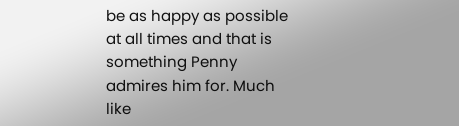be as happy as possible at all times and that is something Penny admires him for. Much like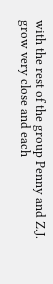with the rest of the group Penny and Z.J. grow very close and each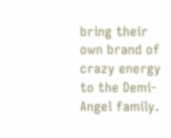bring their own brand of crazy energy to the Demi-Angel family.